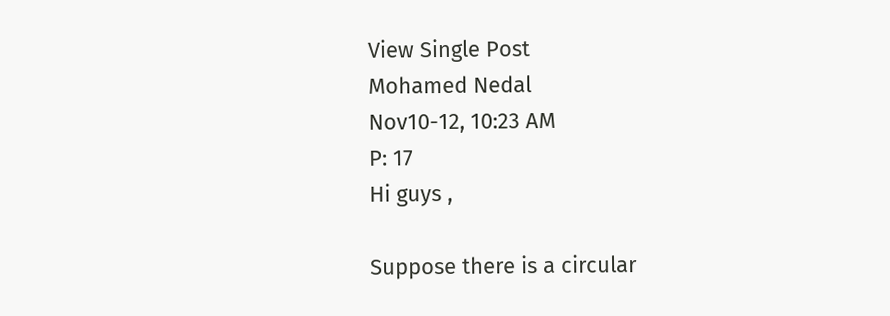View Single Post
Mohamed Nedal
Nov10-12, 10:23 AM
P: 17
Hi guys ,

Suppose there is a circular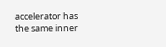accelerator has the same inner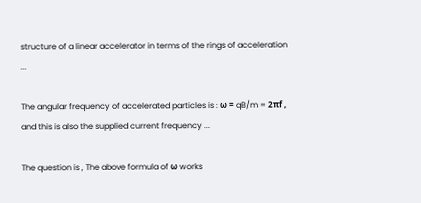structure of a linear accelerator in terms of the rings of acceleration ...

The angular frequency of accelerated particles is : ω = qB/m = 2πf , and this is also the supplied current frequency ...

The question is , The above formula of ω works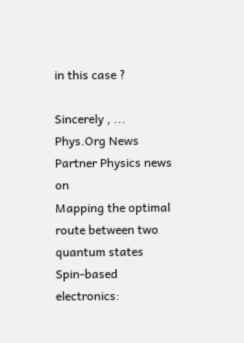in this case ?

Sincerely , ...
Phys.Org News Partner Physics news on
Mapping the optimal route between two quantum states
Spin-based electronics: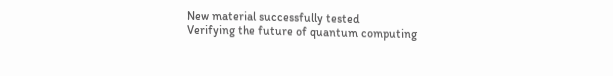New material successfully tested
Verifying the future of quantum computing